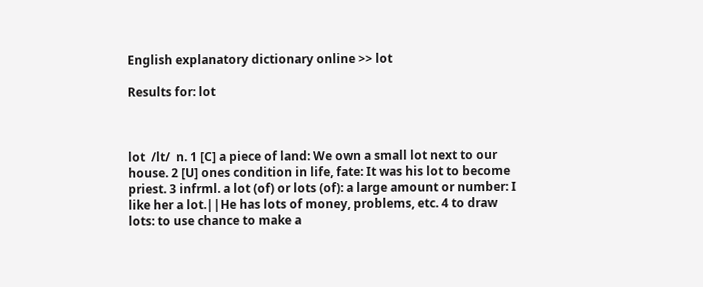English explanatory dictionary online >> lot

Results for: lot



lot  /lt/  n. 1 [C] a piece of land: We own a small lot next to our house. 2 [U] ones condition in life, fate: It was his lot to become priest. 3 infrml. a lot (of) or lots (of): a large amount or number: I like her a lot.||He has lots of money, problems, etc. 4 to draw lots: to use chance to make a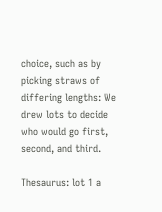choice, such as by picking straws of differing lengths: We drew lots to decide who would go first, second, and third.

Thesaurus: lot 1 a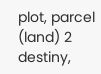plot, parcel (land) 2 destiny,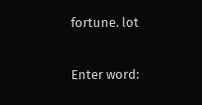fortune. lot

Enter word: